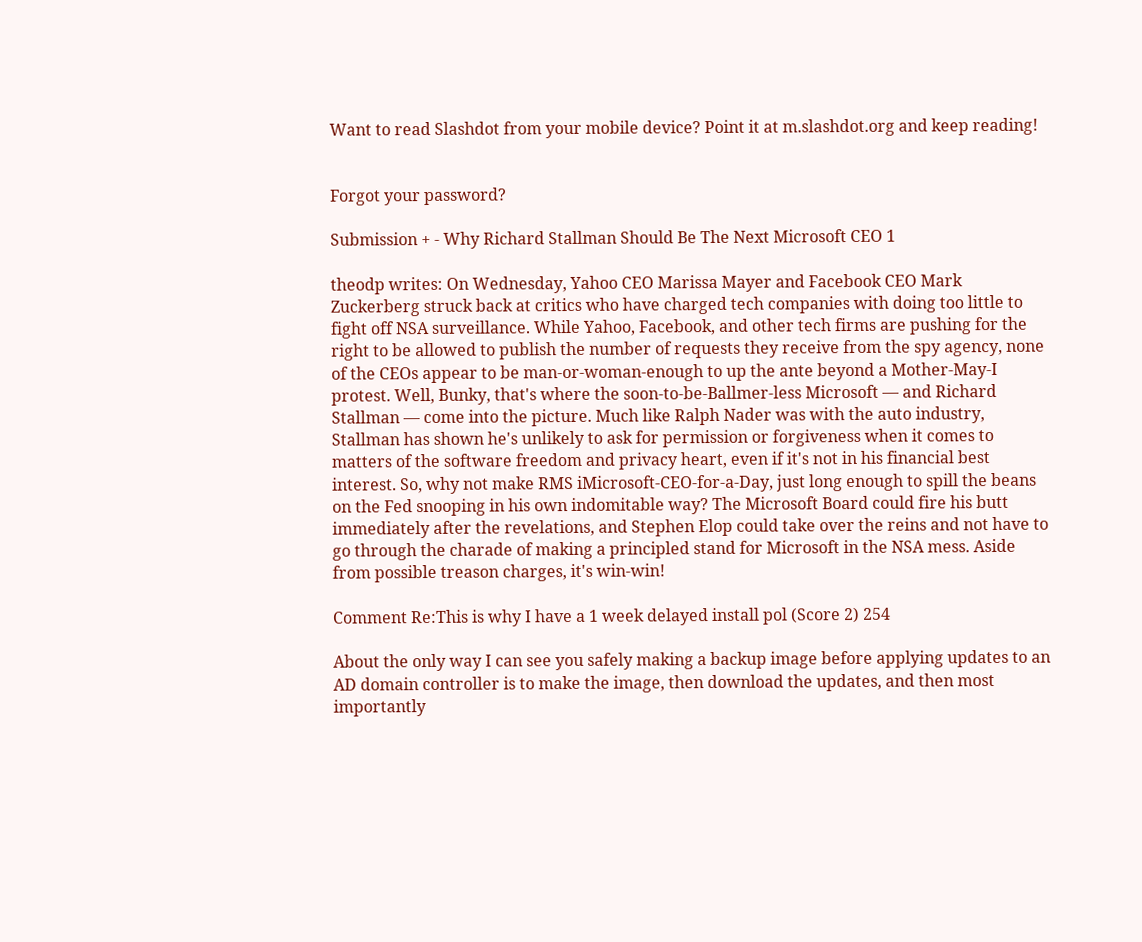Want to read Slashdot from your mobile device? Point it at m.slashdot.org and keep reading!


Forgot your password?

Submission + - Why Richard Stallman Should Be The Next Microsoft CEO 1

theodp writes: On Wednesday, Yahoo CEO Marissa Mayer and Facebook CEO Mark Zuckerberg struck back at critics who have charged tech companies with doing too little to fight off NSA surveillance. While Yahoo, Facebook, and other tech firms are pushing for the right to be allowed to publish the number of requests they receive from the spy agency, none of the CEOs appear to be man-or-woman-enough to up the ante beyond a Mother-May-I protest. Well, Bunky, that's where the soon-to-be-Ballmer-less Microsoft — and Richard Stallman — come into the picture. Much like Ralph Nader was with the auto industry, Stallman has shown he's unlikely to ask for permission or forgiveness when it comes to matters of the software freedom and privacy heart, even if it's not in his financial best interest. So, why not make RMS iMicrosoft-CEO-for-a-Day, just long enough to spill the beans on the Fed snooping in his own indomitable way? The Microsoft Board could fire his butt immediately after the revelations, and Stephen Elop could take over the reins and not have to go through the charade of making a principled stand for Microsoft in the NSA mess. Aside from possible treason charges, it's win-win!

Comment Re:This is why I have a 1 week delayed install pol (Score 2) 254

About the only way I can see you safely making a backup image before applying updates to an AD domain controller is to make the image, then download the updates, and then most importantly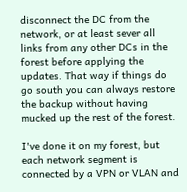disconnect the DC from the network, or at least sever all links from any other DCs in the forest before applying the updates. That way if things do go south you can always restore the backup without having mucked up the rest of the forest.

I've done it on my forest, but each network segment is connected by a VPN or VLAN and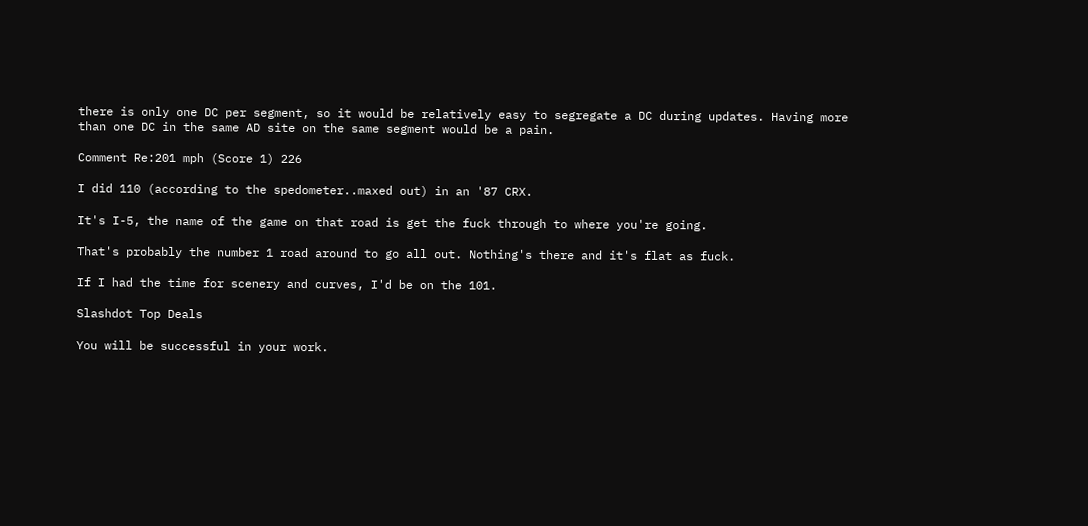there is only one DC per segment, so it would be relatively easy to segregate a DC during updates. Having more than one DC in the same AD site on the same segment would be a pain.

Comment Re:201 mph (Score 1) 226

I did 110 (according to the spedometer..maxed out) in an '87 CRX.

It's I-5, the name of the game on that road is get the fuck through to where you're going.

That's probably the number 1 road around to go all out. Nothing's there and it's flat as fuck.

If I had the time for scenery and curves, I'd be on the 101.

Slashdot Top Deals

You will be successful in your work.